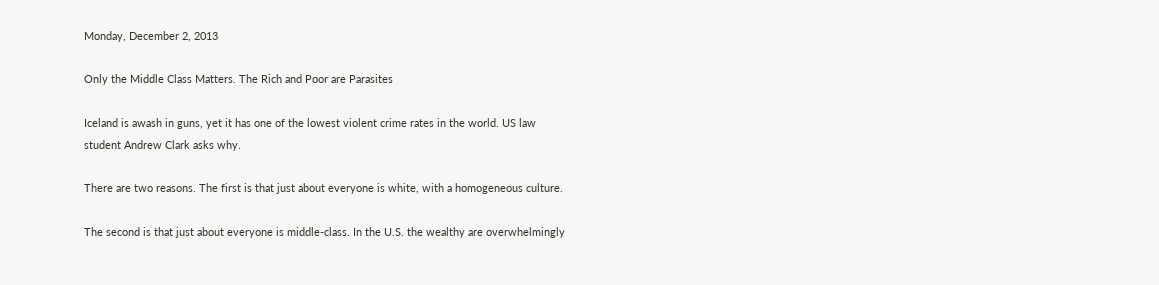Monday, December 2, 2013

Only the Middle Class Matters. The Rich and Poor are Parasites

Iceland is awash in guns, yet it has one of the lowest violent crime rates in the world. US law student Andrew Clark asks why.

There are two reasons. The first is that just about everyone is white, with a homogeneous culture.

The second is that just about everyone is middle-class. In the U.S. the wealthy are overwhelmingly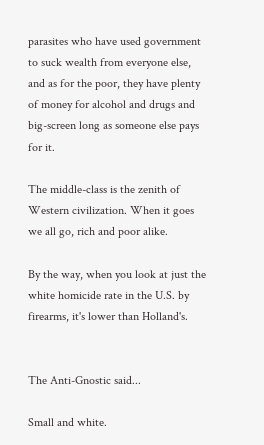parasites who have used government to suck wealth from everyone else, and as for the poor, they have plenty of money for alcohol and drugs and big-screen long as someone else pays for it.

The middle-class is the zenith of Western civilization. When it goes we all go, rich and poor alike.

By the way, when you look at just the white homicide rate in the U.S. by firearms, it's lower than Holland's.


The Anti-Gnostic said...

Small and white.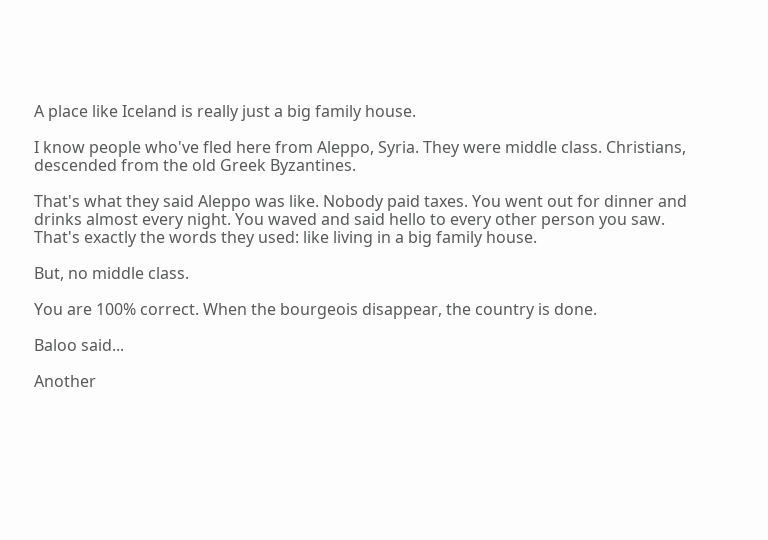A place like Iceland is really just a big family house.

I know people who've fled here from Aleppo, Syria. They were middle class. Christians, descended from the old Greek Byzantines.

That's what they said Aleppo was like. Nobody paid taxes. You went out for dinner and drinks almost every night. You waved and said hello to every other person you saw. That's exactly the words they used: like living in a big family house.

But, no middle class.

You are 100% correct. When the bourgeois disappear, the country is done.

Baloo said...

Another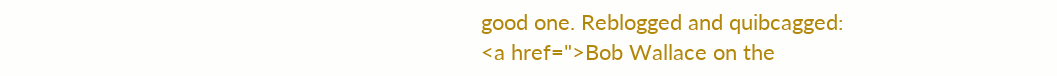good one. Reblogged and quibcagged:
<a href=">Bob Wallace on the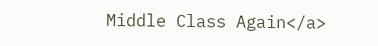Middle Class Again</a>